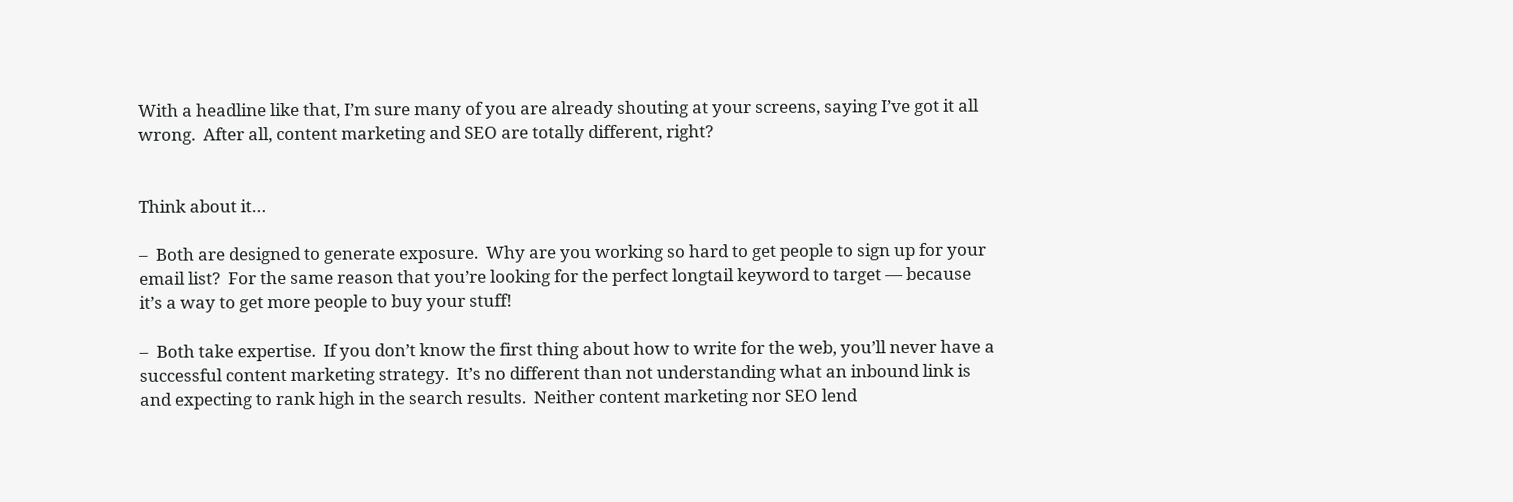With a headline like that, I’m sure many of you are already shouting at your screens, saying I’ve got it all wrong.  After all, content marketing and SEO are totally different, right?


Think about it…

–  Both are designed to generate exposure.  Why are you working so hard to get people to sign up for your email list?  For the same reason that you’re looking for the perfect longtail keyword to target — because it’s a way to get more people to buy your stuff!

–  Both take expertise.  If you don’t know the first thing about how to write for the web, you’ll never have a successful content marketing strategy.  It’s no different than not understanding what an inbound link is and expecting to rank high in the search results.  Neither content marketing nor SEO lend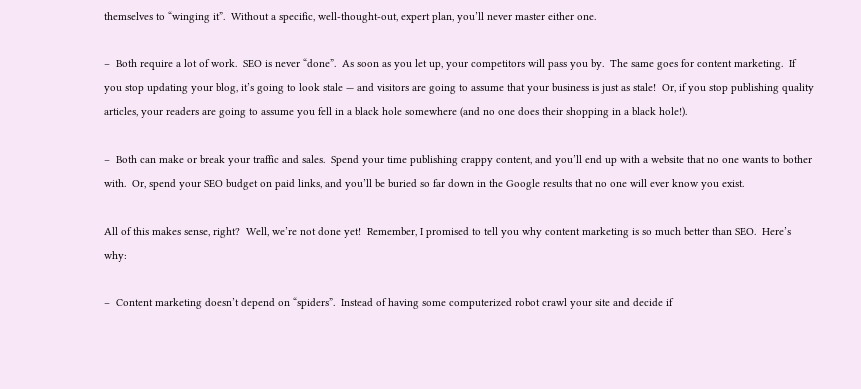themselves to “winging it”.  Without a specific, well-thought-out, expert plan, you’ll never master either one.

–  Both require a lot of work.  SEO is never “done”.  As soon as you let up, your competitors will pass you by.  The same goes for content marketing.  If you stop updating your blog, it’s going to look stale — and visitors are going to assume that your business is just as stale!  Or, if you stop publishing quality articles, your readers are going to assume you fell in a black hole somewhere (and no one does their shopping in a black hole!).

–  Both can make or break your traffic and sales.  Spend your time publishing crappy content, and you’ll end up with a website that no one wants to bother with.  Or, spend your SEO budget on paid links, and you’ll be buried so far down in the Google results that no one will ever know you exist.

All of this makes sense, right?  Well, we’re not done yet!  Remember, I promised to tell you why content marketing is so much better than SEO.  Here’s why:

–  Content marketing doesn’t depend on “spiders”.  Instead of having some computerized robot crawl your site and decide if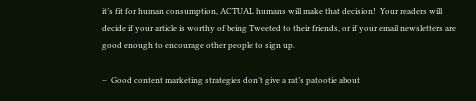it’s fit for human consumption, ACTUAL humans will make that decision!  Your readers will decide if your article is worthy of being Tweeted to their friends, or if your email newsletters are good enough to encourage other people to sign up.

–  Good content marketing strategies don’t give a rat’s patootie about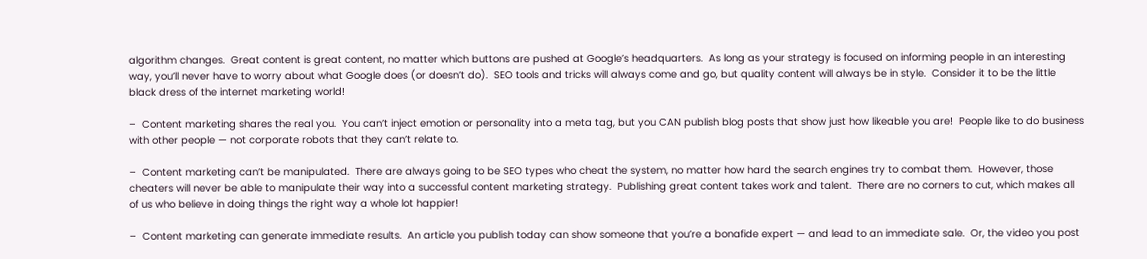algorithm changes.  Great content is great content, no matter which buttons are pushed at Google’s headquarters.  As long as your strategy is focused on informing people in an interesting way, you’ll never have to worry about what Google does (or doesn’t do).  SEO tools and tricks will always come and go, but quality content will always be in style.  Consider it to be the little black dress of the internet marketing world!

–  Content marketing shares the real you.  You can’t inject emotion or personality into a meta tag, but you CAN publish blog posts that show just how likeable you are!  People like to do business with other people — not corporate robots that they can’t relate to.

–  Content marketing can’t be manipulated.  There are always going to be SEO types who cheat the system, no matter how hard the search engines try to combat them.  However, those cheaters will never be able to manipulate their way into a successful content marketing strategy.  Publishing great content takes work and talent.  There are no corners to cut, which makes all of us who believe in doing things the right way a whole lot happier!

–  Content marketing can generate immediate results.  An article you publish today can show someone that you’re a bonafide expert — and lead to an immediate sale.  Or, the video you post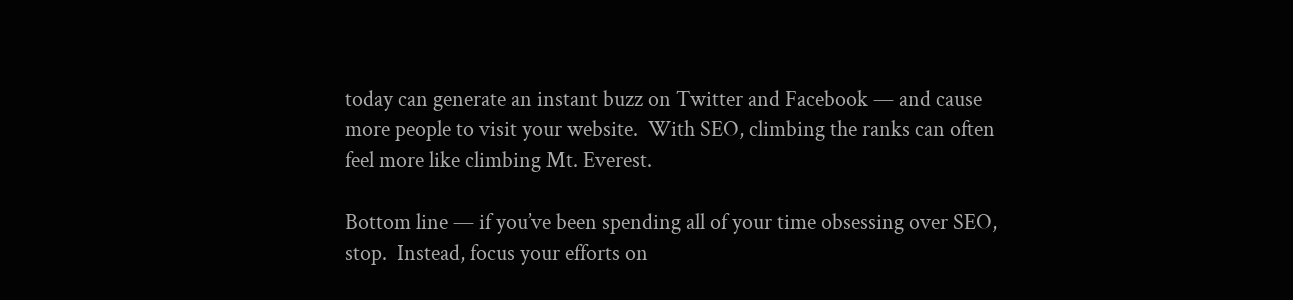today can generate an instant buzz on Twitter and Facebook — and cause more people to visit your website.  With SEO, climbing the ranks can often feel more like climbing Mt. Everest.

Bottom line — if you’ve been spending all of your time obsessing over SEO, stop.  Instead, focus your efforts on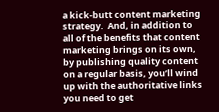a kick-butt content marketing strategy.  And, in addition to all of the benefits that content marketing brings on its own, by publishing quality content on a regular basis, you’ll wind up with the authoritative links you need to get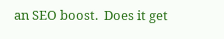an SEO boost.  Does it get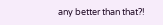any better than that?!